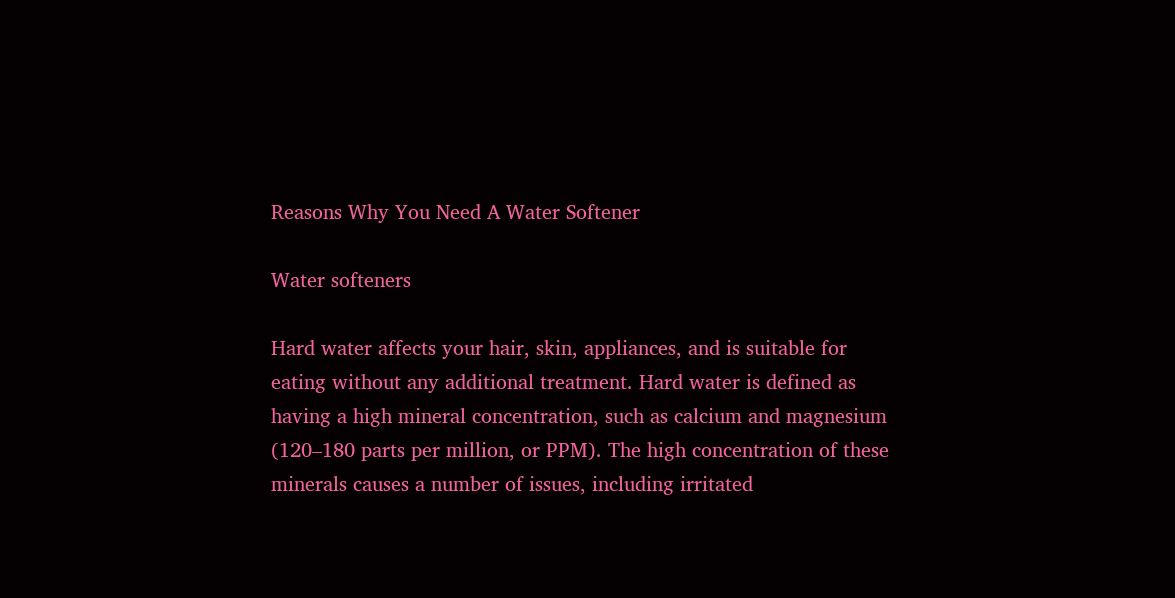Reasons Why You Need A Water Softener

Water softeners

Hard water affects your hair, skin, appliances, and is suitable for eating without any additional treatment. Hard water is defined as having a high mineral concentration, such as calcium and magnesium (120–180 parts per million, or PPM). The high concentration of these minerals causes a number of issues, including irritated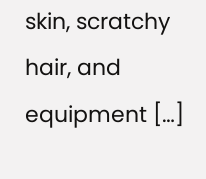skin, scratchy hair, and equipment […]